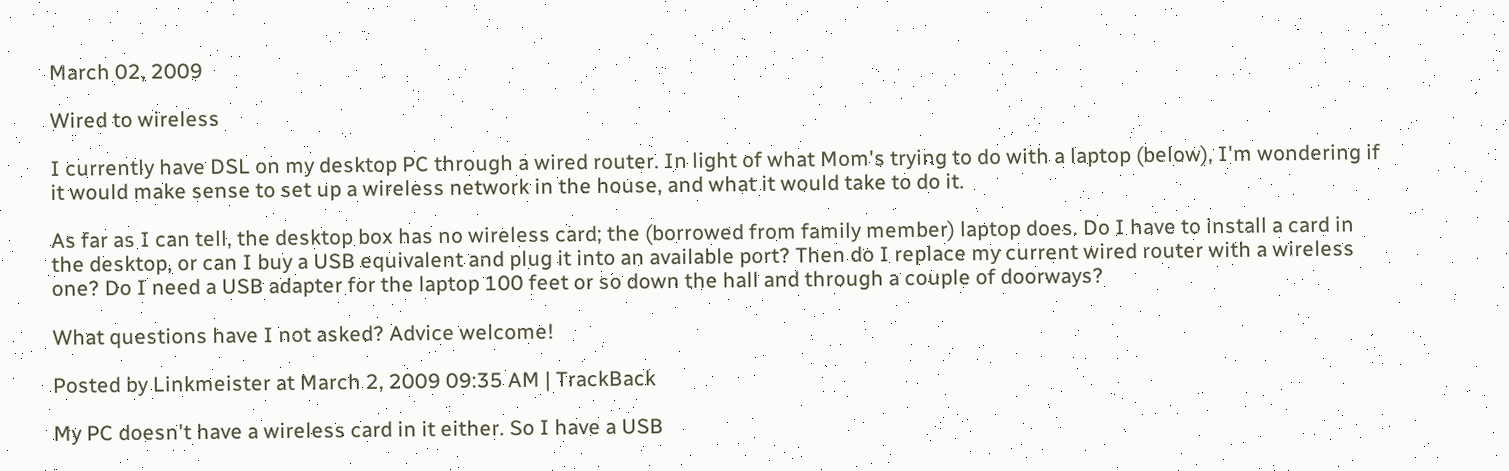March 02, 2009

Wired to wireless

I currently have DSL on my desktop PC through a wired router. In light of what Mom's trying to do with a laptop (below), I'm wondering if it would make sense to set up a wireless network in the house, and what it would take to do it.

As far as I can tell, the desktop box has no wireless card; the (borrowed from family member) laptop does. Do I have to install a card in the desktop, or can I buy a USB equivalent and plug it into an available port? Then do I replace my current wired router with a wireless one? Do I need a USB adapter for the laptop 100 feet or so down the hall and through a couple of doorways?

What questions have I not asked? Advice welcome!

Posted by Linkmeister at March 2, 2009 09:35 AM | TrackBack

My PC doesn't have a wireless card in it either. So I have a USB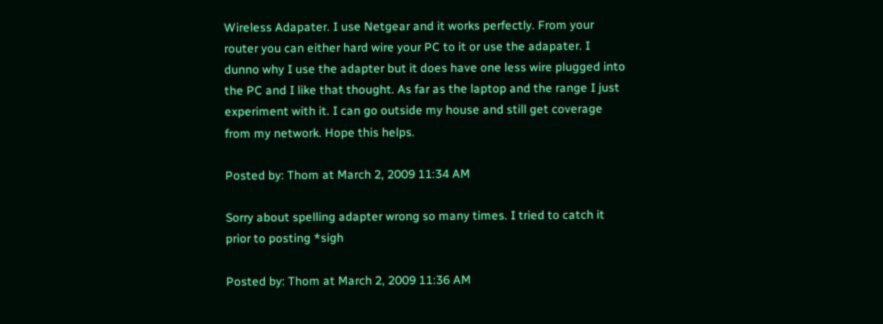Wireless Adapater. I use Netgear and it works perfectly. From your router you can either hard wire your PC to it or use the adapater. I dunno why I use the adapter but it does have one less wire plugged into the PC and I like that thought. As far as the laptop and the range I just experiment with it. I can go outside my house and still get coverage from my network. Hope this helps.

Posted by: Thom at March 2, 2009 11:34 AM

Sorry about spelling adapter wrong so many times. I tried to catch it prior to posting *sigh

Posted by: Thom at March 2, 2009 11:36 AM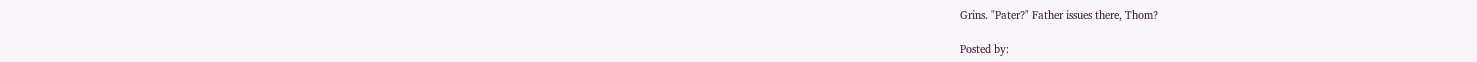Grins. "Pater?" Father issues there, Thom?

Posted by: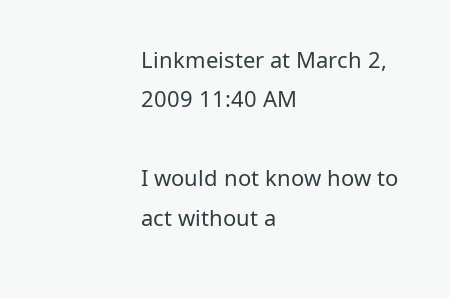Linkmeister at March 2, 2009 11:40 AM

I would not know how to act without a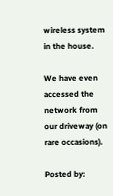wireless system in the house.

We have even accessed the network from our driveway (on rare occasions).

Posted by: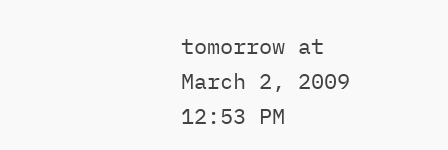tomorrow at March 2, 2009 12:53 PM